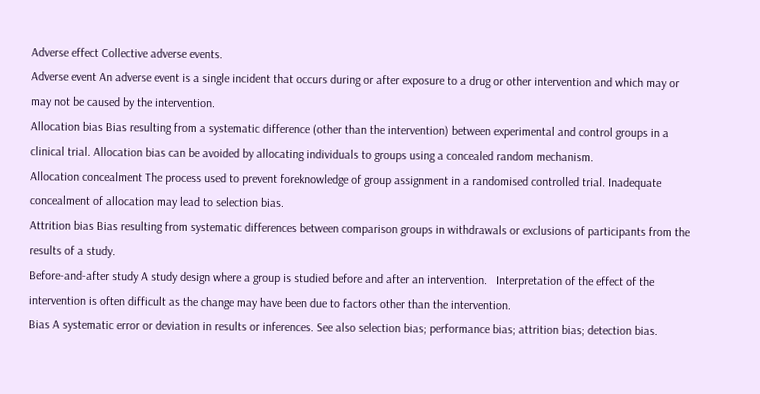Adverse effect Collective adverse events.
Adverse event An adverse event is a single incident that occurs during or after exposure to a drug or other intervention and which may or may not be caused by the intervention.
Allocation bias Bias resulting from a systematic difference (other than the intervention) between experimental and control groups in a clinical trial. Allocation bias can be avoided by allocating individuals to groups using a concealed random mechanism.
Allocation concealment The process used to prevent foreknowledge of group assignment in a randomised controlled trial. Inadequate concealment of allocation may lead to selection bias.
Attrition bias Bias resulting from systematic differences between comparison groups in withdrawals or exclusions of participants from the results of a study.
Before-and-after study A study design where a group is studied before and after an intervention.   Interpretation of the effect of the intervention is often difficult as the change may have been due to factors other than the intervention.
Bias A systematic error or deviation in results or inferences. See also selection bias; performance bias; attrition bias; detection bias.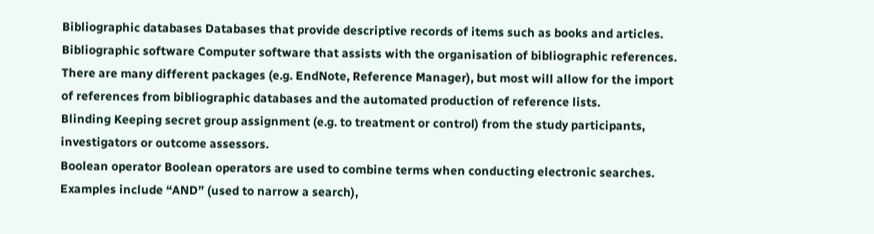Bibliographic databases Databases that provide descriptive records of items such as books and articles.
Bibliographic software Computer software that assists with the organisation of bibliographic references. There are many different packages (e.g. EndNote, Reference Manager), but most will allow for the import of references from bibliographic databases and the automated production of reference lists.
Blinding Keeping secret group assignment (e.g. to treatment or control) from the study participants, investigators or outcome assessors.
Boolean operator Boolean operators are used to combine terms when conducting electronic searches. Examples include “AND” (used to narrow a search),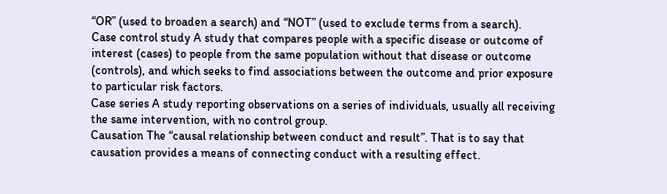“OR” (used to broaden a search) and “NOT” (used to exclude terms from a search).
Case control study A study that compares people with a specific disease or outcome of interest (cases) to people from the same population without that disease or outcome (controls), and which seeks to find associations between the outcome and prior exposure to particular risk factors.
Case series A study reporting observations on a series of individuals, usually all receiving the same intervention, with no control group.
Causation The “causal relationship between conduct and result”. That is to say that causation provides a means of connecting conduct with a resulting effect.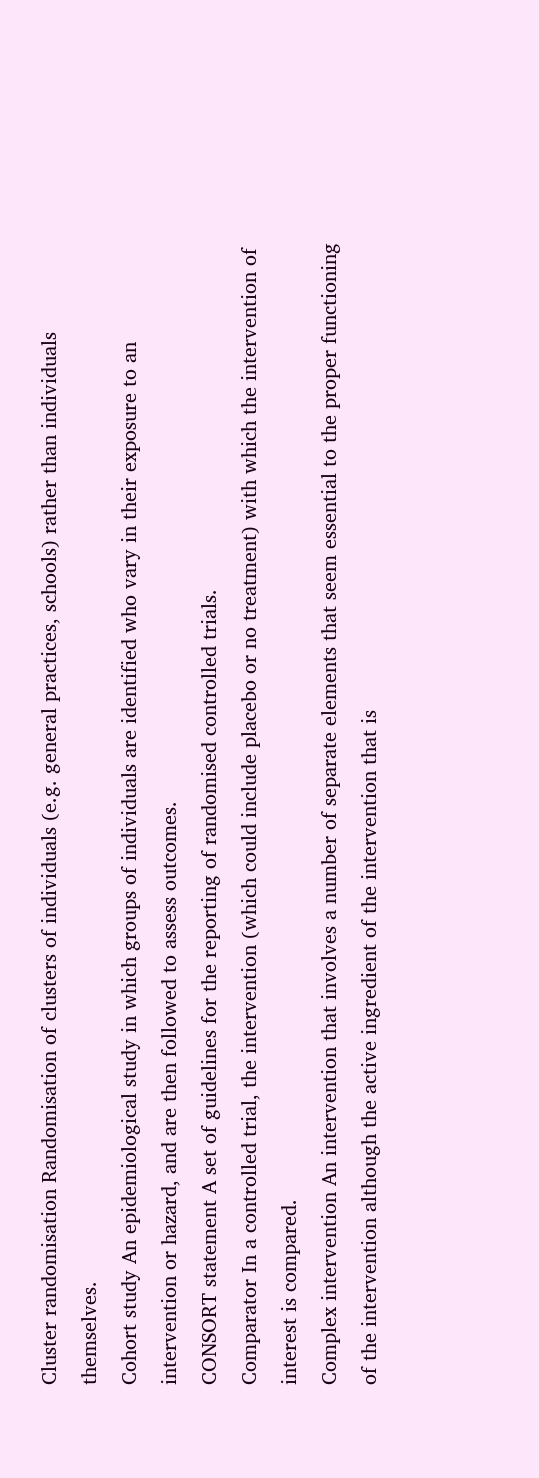Cluster randomisation Randomisation of clusters of individuals (e.g. general practices, schools) rather than individuals themselves.
Cohort study An epidemiological study in which groups of individuals are identified who vary in their exposure to an intervention or hazard, and are then followed to assess outcomes.
CONSORT statement A set of guidelines for the reporting of randomised controlled trials.
Comparator In a controlled trial, the intervention (which could include placebo or no treatment) with which the intervention of interest is compared.
Complex intervention An intervention that involves a number of separate elements that seem essential to the proper functioning of the intervention although the active ingredient of the intervention that is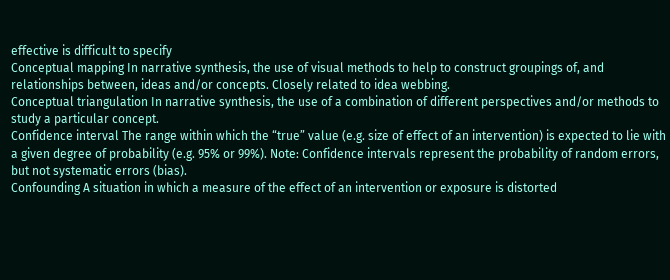effective is difficult to specify
Conceptual mapping In narrative synthesis, the use of visual methods to help to construct groupings of, and relationships between, ideas and/or concepts. Closely related to idea webbing.
Conceptual triangulation In narrative synthesis, the use of a combination of different perspectives and/or methods to study a particular concept.
Confidence interval The range within which the “true” value (e.g. size of effect of an intervention) is expected to lie with a given degree of probability (e.g. 95% or 99%). Note: Confidence intervals represent the probability of random errors, but not systematic errors (bias).
Confounding A situation in which a measure of the effect of an intervention or exposure is distorted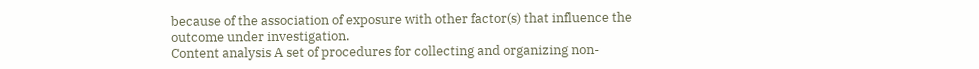because of the association of exposure with other factor(s) that influence the outcome under investigation.
Content analysis A set of procedures for collecting and organizing non-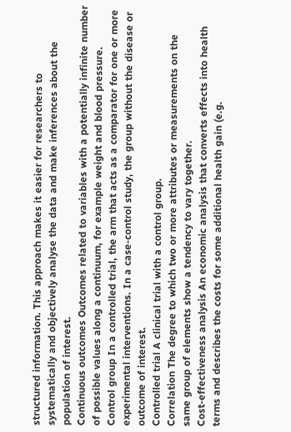structured information. This approach makes it easier for researchers to systematically and objectively analyse the data and make inferences about the population of interest.
Continuous outcomes Outcomes related to variables with a potentially infinite number of possible values along a continuum, for example weight and blood pressure.
Control group In a controlled trial, the arm that acts as a comparator for one or more experimental interventions. In a case-control study, the group without the disease or outcome of interest.
Controlled trial A clinical trial with a control group.
Correlation The degree to which two or more attributes or measurements on the same group of elements show a tendency to vary together.
Cost-effectiveness analysis An economic analysis that converts effects into health terms and describes the costs for some additional health gain (e.g.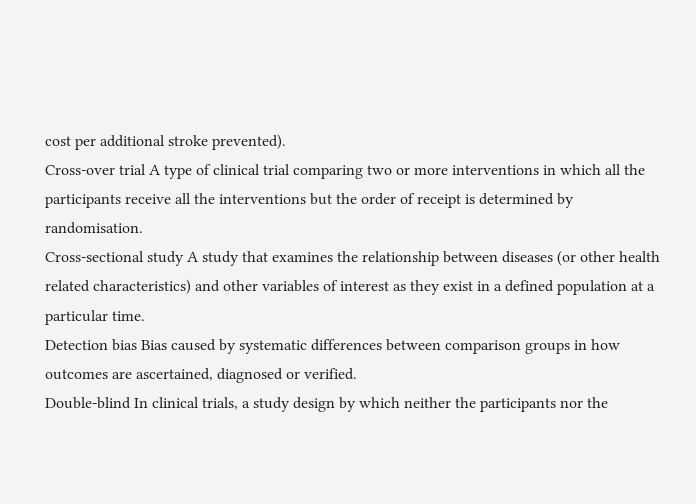cost per additional stroke prevented).
Cross-over trial A type of clinical trial comparing two or more interventions in which all the participants receive all the interventions but the order of receipt is determined by randomisation.
Cross-sectional study A study that examines the relationship between diseases (or other health related characteristics) and other variables of interest as they exist in a defined population at a particular time.
Detection bias Bias caused by systematic differences between comparison groups in how outcomes are ascertained, diagnosed or verified.
Double-blind In clinical trials, a study design by which neither the participants nor the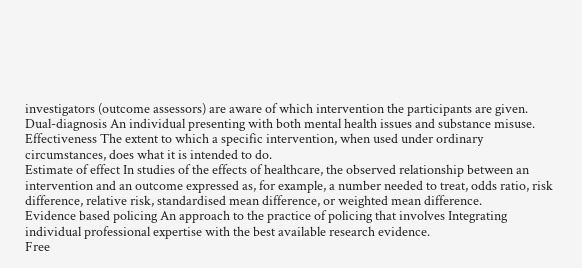investigators (outcome assessors) are aware of which intervention the participants are given.
Dual-diagnosis An individual presenting with both mental health issues and substance misuse.
Effectiveness The extent to which a specific intervention, when used under ordinary circumstances, does what it is intended to do.
Estimate of effect In studies of the effects of healthcare, the observed relationship between an intervention and an outcome expressed as, for example, a number needed to treat, odds ratio, risk difference, relative risk, standardised mean difference, or weighted mean difference.
Evidence based policing An approach to the practice of policing that involves Integrating individual professional expertise with the best available research evidence.
Free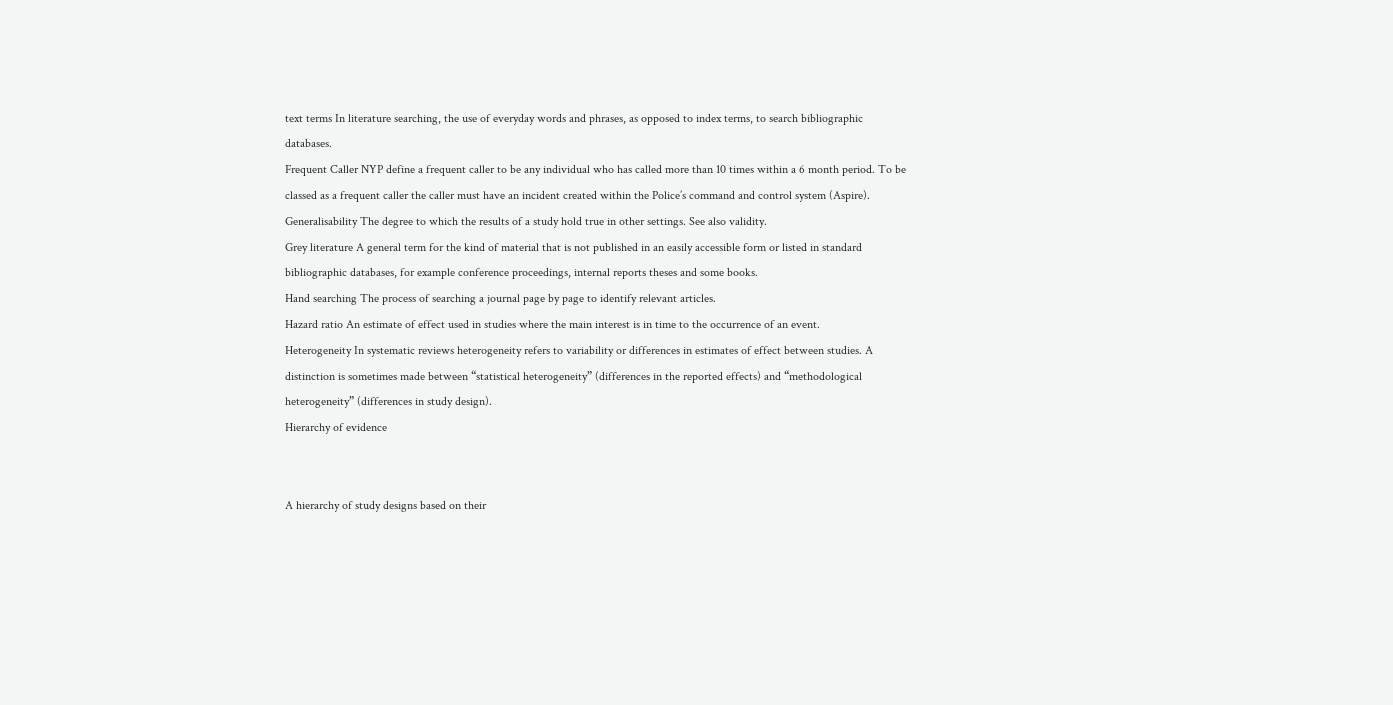text terms In literature searching, the use of everyday words and phrases, as opposed to index terms, to search bibliographic databases.
Frequent Caller NYP define a frequent caller to be any individual who has called more than 10 times within a 6 month period. To be classed as a frequent caller the caller must have an incident created within the Police’s command and control system (Aspire).
Generalisability The degree to which the results of a study hold true in other settings. See also validity.
Grey literature A general term for the kind of material that is not published in an easily accessible form or listed in standard bibliographic databases, for example conference proceedings, internal reports theses and some books.
Hand searching The process of searching a journal page by page to identify relevant articles.
Hazard ratio An estimate of effect used in studies where the main interest is in time to the occurrence of an event.
Heterogeneity In systematic reviews heterogeneity refers to variability or differences in estimates of effect between studies. A distinction is sometimes made between “statistical heterogeneity” (differences in the reported effects) and “methodological heterogeneity” (differences in study design).
Hierarchy of evidence


A hierarchy of study designs based on their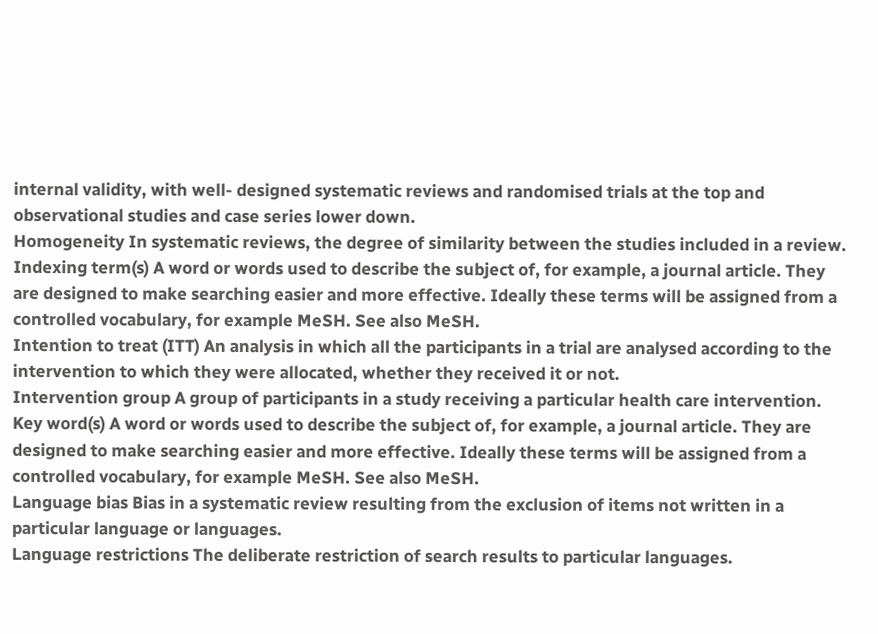internal validity, with well- designed systematic reviews and randomised trials at the top and observational studies and case series lower down.
Homogeneity In systematic reviews, the degree of similarity between the studies included in a review.
Indexing term(s) A word or words used to describe the subject of, for example, a journal article. They are designed to make searching easier and more effective. Ideally these terms will be assigned from a controlled vocabulary, for example MeSH. See also MeSH.
Intention to treat (ITT) An analysis in which all the participants in a trial are analysed according to the intervention to which they were allocated, whether they received it or not.
Intervention group A group of participants in a study receiving a particular health care intervention.
Key word(s) A word or words used to describe the subject of, for example, a journal article. They are designed to make searching easier and more effective. Ideally these terms will be assigned from a controlled vocabulary, for example MeSH. See also MeSH.
Language bias Bias in a systematic review resulting from the exclusion of items not written in a particular language or languages.
Language restrictions The deliberate restriction of search results to particular languages.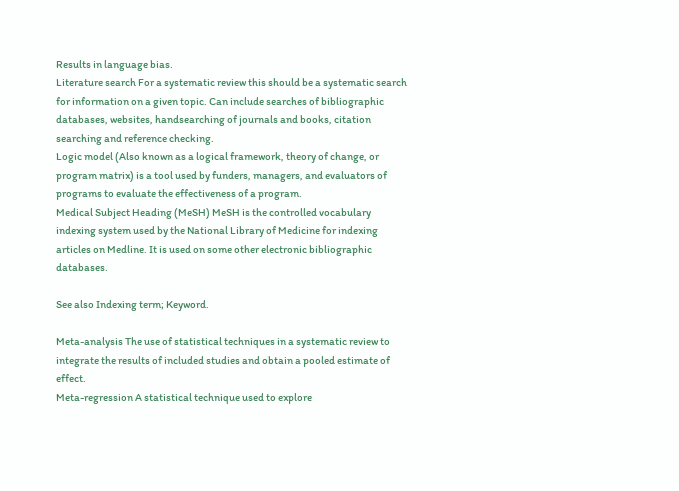Results in language bias.
Literature search For a systematic review this should be a systematic search for information on a given topic. Can include searches of bibliographic databases, websites, handsearching of journals and books, citation searching and reference checking.
Logic model (Also known as a logical framework, theory of change, or program matrix) is a tool used by funders, managers, and evaluators of programs to evaluate the effectiveness of a program.
Medical Subject Heading (MeSH) MeSH is the controlled vocabulary indexing system used by the National Library of Medicine for indexing articles on Medline. It is used on some other electronic bibliographic databases.

See also Indexing term; Keyword.

Meta-analysis The use of statistical techniques in a systematic review to integrate the results of included studies and obtain a pooled estimate of effect.
Meta-regression A statistical technique used to explore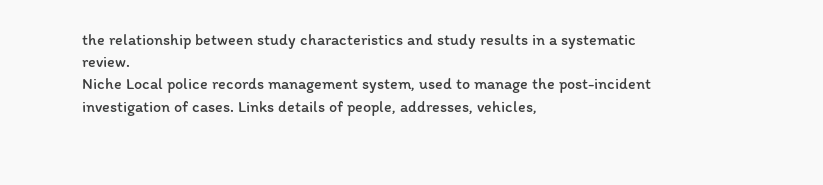the relationship between study characteristics and study results in a systematic review.
Niche Local police records management system, used to manage the post-incident investigation of cases. Links details of people, addresses, vehicles,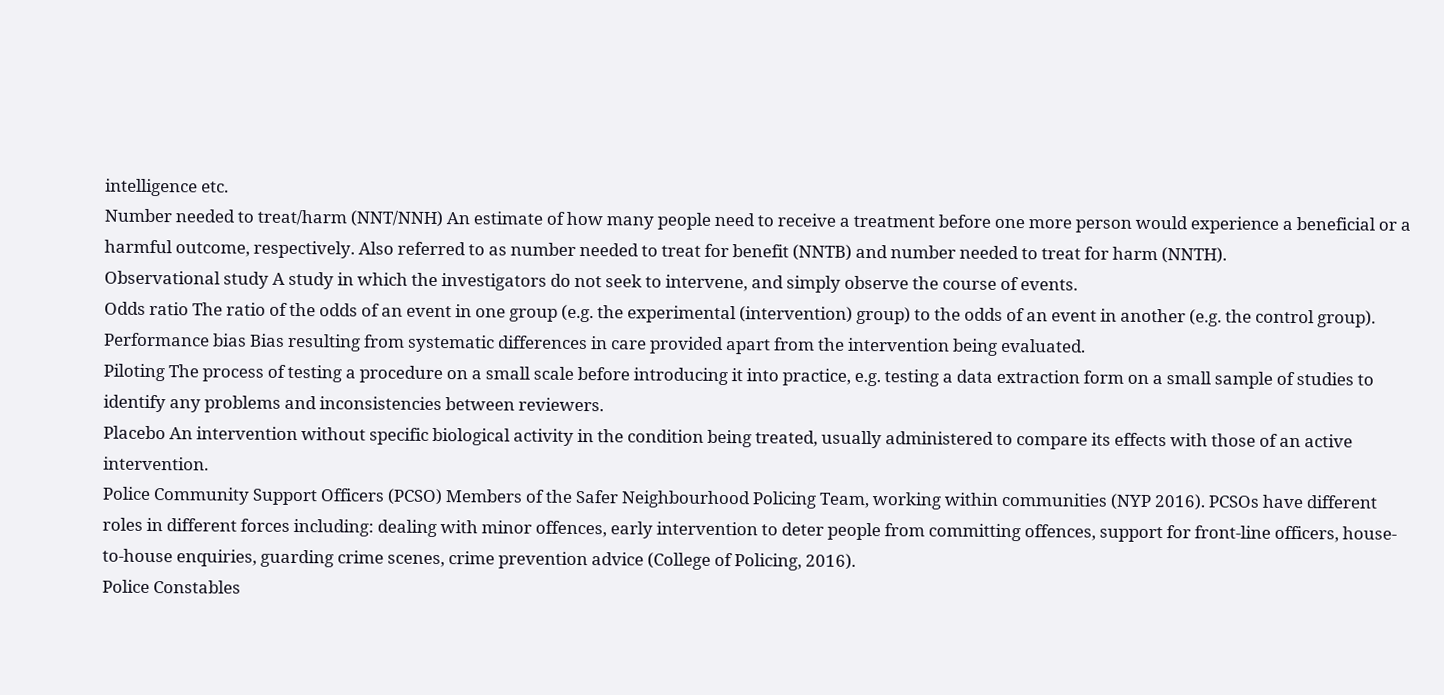intelligence etc.
Number needed to treat/harm (NNT/NNH) An estimate of how many people need to receive a treatment before one more person would experience a beneficial or a harmful outcome, respectively. Also referred to as number needed to treat for benefit (NNTB) and number needed to treat for harm (NNTH).
Observational study A study in which the investigators do not seek to intervene, and simply observe the course of events.
Odds ratio The ratio of the odds of an event in one group (e.g. the experimental (intervention) group) to the odds of an event in another (e.g. the control group).
Performance bias Bias resulting from systematic differences in care provided apart from the intervention being evaluated.
Piloting The process of testing a procedure on a small scale before introducing it into practice, e.g. testing a data extraction form on a small sample of studies to identify any problems and inconsistencies between reviewers.
Placebo An intervention without specific biological activity in the condition being treated, usually administered to compare its effects with those of an active intervention.
Police Community Support Officers (PCSO) Members of the Safer Neighbourhood Policing Team, working within communities (NYP 2016). PCSOs have different roles in different forces including: dealing with minor offences, early intervention to deter people from committing offences, support for front-line officers, house-to-house enquiries, guarding crime scenes, crime prevention advice (College of Policing, 2016).
Police Constables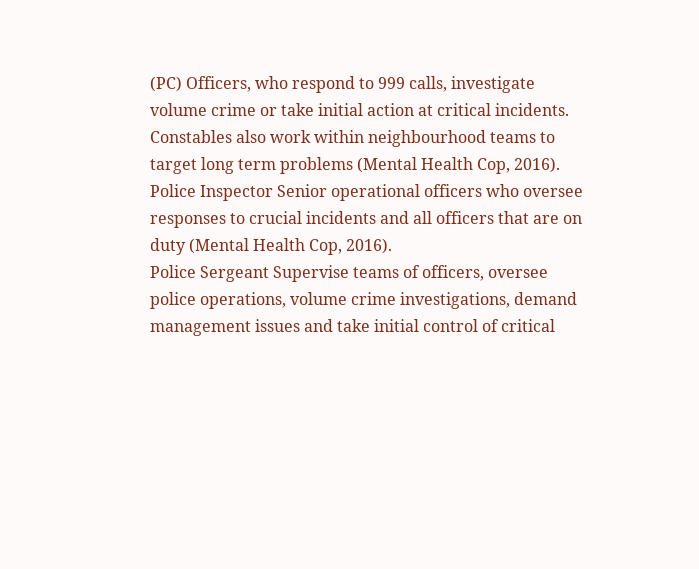(PC) Officers, who respond to 999 calls, investigate volume crime or take initial action at critical incidents. Constables also work within neighbourhood teams to target long term problems (Mental Health Cop, 2016).
Police Inspector Senior operational officers who oversee responses to crucial incidents and all officers that are on duty (Mental Health Cop, 2016).
Police Sergeant Supervise teams of officers, oversee police operations, volume crime investigations, demand management issues and take initial control of critical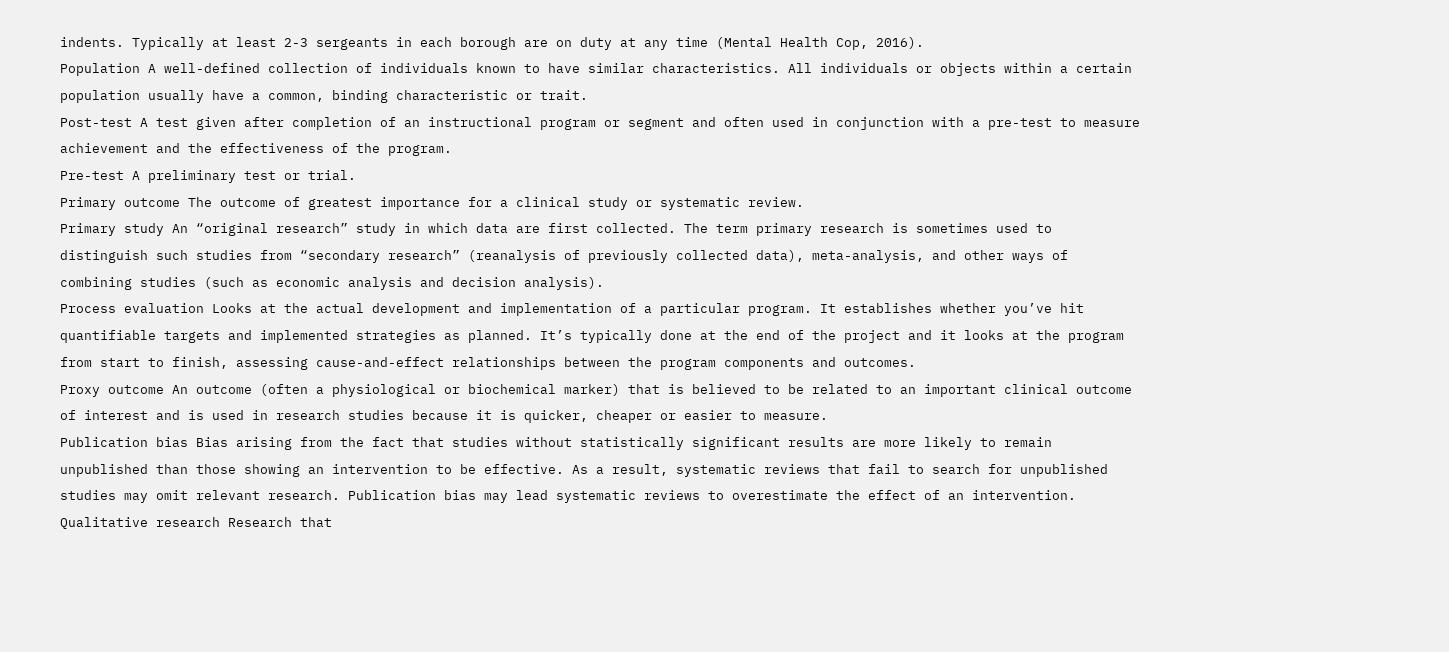indents. Typically at least 2-3 sergeants in each borough are on duty at any time (Mental Health Cop, 2016).
Population A well-defined collection of individuals known to have similar characteristics. All individuals or objects within a certain population usually have a common, binding characteristic or trait.
Post-test A test given after completion of an instructional program or segment and often used in conjunction with a pre-test to measure achievement and the effectiveness of the program.
Pre-test A preliminary test or trial.
Primary outcome The outcome of greatest importance for a clinical study or systematic review.
Primary study An “original research” study in which data are first collected. The term primary research is sometimes used to distinguish such studies from “secondary research” (reanalysis of previously collected data), meta-analysis, and other ways of combining studies (such as economic analysis and decision analysis).
Process evaluation Looks at the actual development and implementation of a particular program. It establishes whether you’ve hit quantifiable targets and implemented strategies as planned. It’s typically done at the end of the project and it looks at the program from start to finish, assessing cause-and-effect relationships between the program components and outcomes.
Proxy outcome An outcome (often a physiological or biochemical marker) that is believed to be related to an important clinical outcome of interest and is used in research studies because it is quicker, cheaper or easier to measure.
Publication bias Bias arising from the fact that studies without statistically significant results are more likely to remain unpublished than those showing an intervention to be effective. As a result, systematic reviews that fail to search for unpublished studies may omit relevant research. Publication bias may lead systematic reviews to overestimate the effect of an intervention.
Qualitative research Research that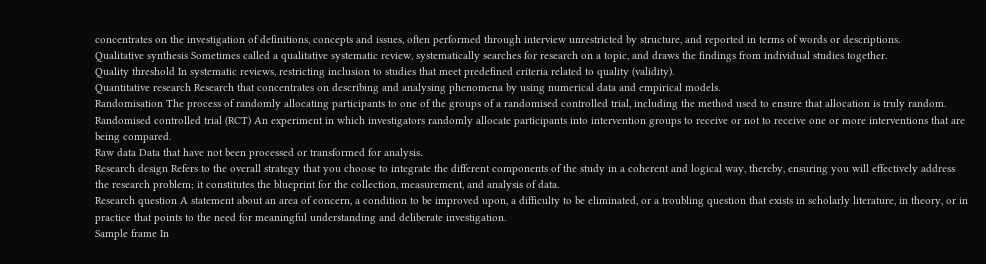concentrates on the investigation of definitions, concepts and issues, often performed through interview unrestricted by structure, and reported in terms of words or descriptions.
Qualitative synthesis Sometimes called a qualitative systematic review, systematically searches for research on a topic, and draws the findings from individual studies together.
Quality threshold In systematic reviews, restricting inclusion to studies that meet predefined criteria related to quality (validity).
Quantitative research Research that concentrates on describing and analysing phenomena by using numerical data and empirical models.
Randomisation The process of randomly allocating participants to one of the groups of a randomised controlled trial, including the method used to ensure that allocation is truly random.
Randomised controlled trial (RCT) An experiment in which investigators randomly allocate participants into intervention groups to receive or not to receive one or more interventions that are being compared.
Raw data Data that have not been processed or transformed for analysis.
Research design Refers to the overall strategy that you choose to integrate the different components of the study in a coherent and logical way, thereby, ensuring you will effectively address the research problem; it constitutes the blueprint for the collection, measurement, and analysis of data.
Research question A statement about an area of concern, a condition to be improved upon, a difficulty to be eliminated, or a troubling question that exists in scholarly literature, in theory, or in practice that points to the need for meaningful understanding and deliberate investigation.
Sample frame In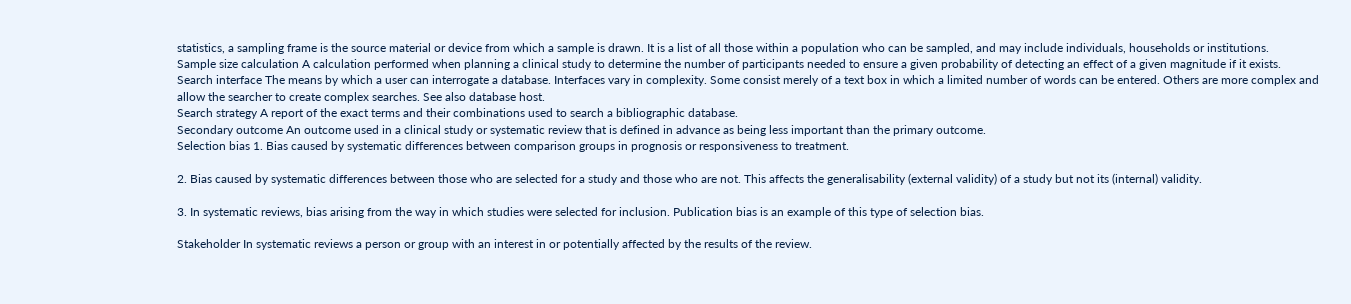statistics, a sampling frame is the source material or device from which a sample is drawn. It is a list of all those within a population who can be sampled, and may include individuals, households or institutions.
Sample size calculation A calculation performed when planning a clinical study to determine the number of participants needed to ensure a given probability of detecting an effect of a given magnitude if it exists.
Search interface The means by which a user can interrogate a database. Interfaces vary in complexity. Some consist merely of a text box in which a limited number of words can be entered. Others are more complex and allow the searcher to create complex searches. See also database host.
Search strategy A report of the exact terms and their combinations used to search a bibliographic database.
Secondary outcome An outcome used in a clinical study or systematic review that is defined in advance as being less important than the primary outcome.
Selection bias 1. Bias caused by systematic differences between comparison groups in prognosis or responsiveness to treatment.

2. Bias caused by systematic differences between those who are selected for a study and those who are not. This affects the generalisability (external validity) of a study but not its (internal) validity.

3. In systematic reviews, bias arising from the way in which studies were selected for inclusion. Publication bias is an example of this type of selection bias.

Stakeholder In systematic reviews a person or group with an interest in or potentially affected by the results of the review.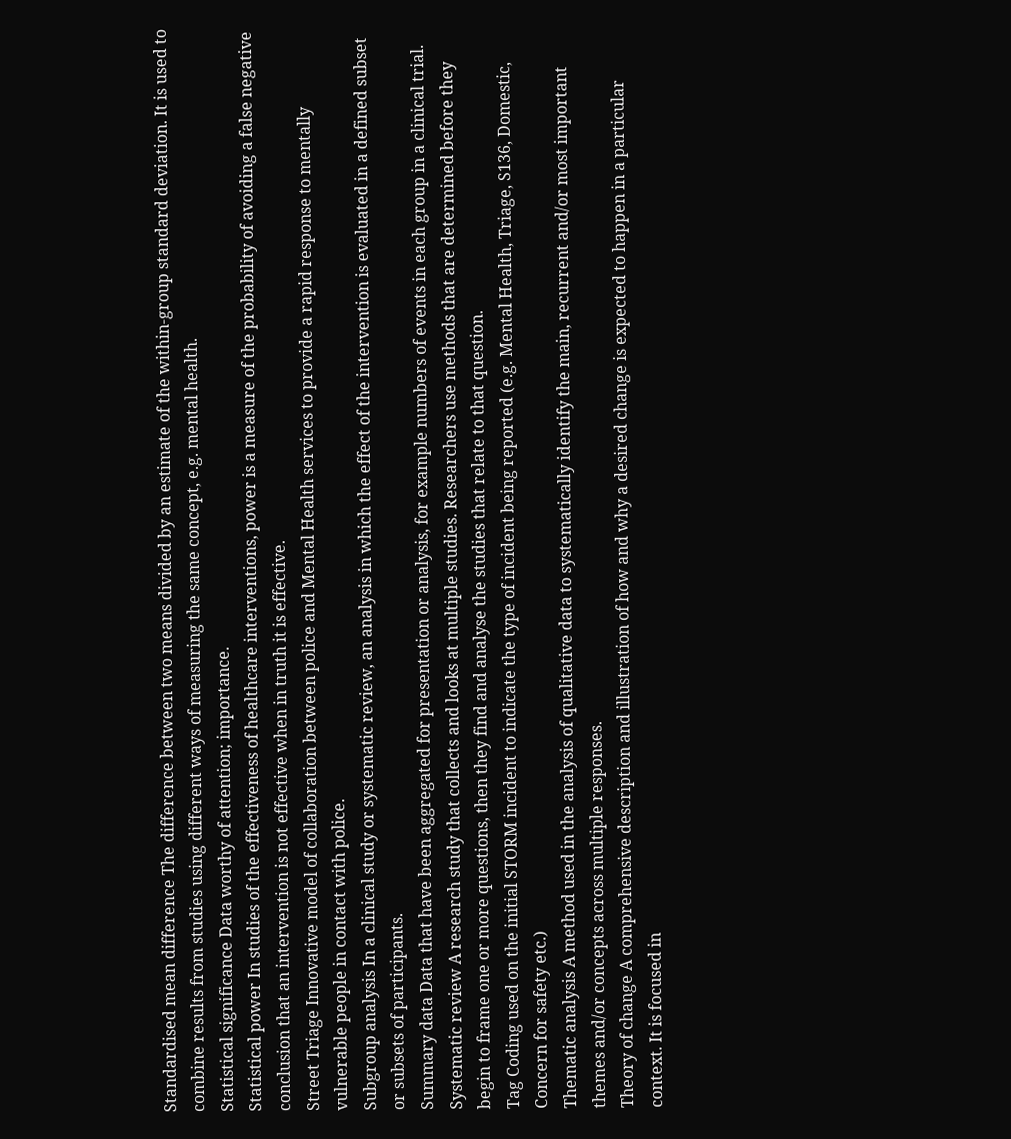Standardised mean difference The difference between two means divided by an estimate of the within-group standard deviation. It is used to combine results from studies using different ways of measuring the same concept, e.g. mental health.
Statistical significance Data worthy of attention; importance.
Statistical power In studies of the effectiveness of healthcare interventions, power is a measure of the probability of avoiding a false negative conclusion that an intervention is not effective when in truth it is effective.
Street Triage Innovative model of collaboration between police and Mental Health services to provide a rapid response to mentally vulnerable people in contact with police.
Subgroup analysis In a clinical study or systematic review, an analysis in which the effect of the intervention is evaluated in a defined subset or subsets of participants.
Summary data Data that have been aggregated for presentation or analysis, for example numbers of events in each group in a clinical trial.
Systematic review A research study that collects and looks at multiple studies. Researchers use methods that are determined before they begin to frame one or more questions, then they find and analyse the studies that relate to that question.
Tag Coding used on the initial STORM incident to indicate the type of incident being reported (e.g. Mental Health, Triage, S136, Domestic, Concern for safety etc.)
Thematic analysis A method used in the analysis of qualitative data to systematically identify the main, recurrent and/or most important themes and/or concepts across multiple responses.
Theory of change A comprehensive description and illustration of how and why a desired change is expected to happen in a particular context. It is focused in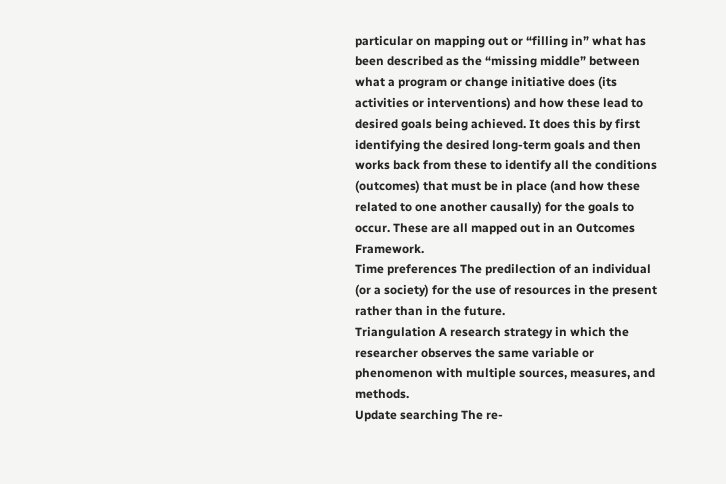particular on mapping out or “filling in” what has been described as the “missing middle” between what a program or change initiative does (its activities or interventions) and how these lead to desired goals being achieved. It does this by first identifying the desired long-term goals and then works back from these to identify all the conditions (outcomes) that must be in place (and how these related to one another causally) for the goals to occur. These are all mapped out in an Outcomes Framework.
Time preferences The predilection of an individual (or a society) for the use of resources in the present rather than in the future.
Triangulation A research strategy in which the researcher observes the same variable or phenomenon with multiple sources, measures, and methods.
Update searching The re-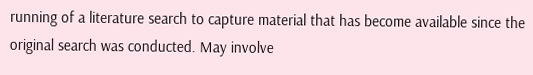running of a literature search to capture material that has become available since the original search was conducted. May involve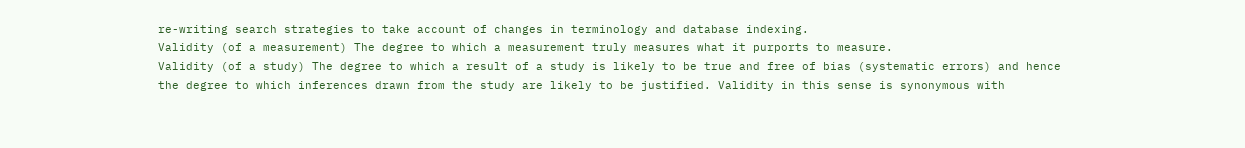re-writing search strategies to take account of changes in terminology and database indexing.
Validity (of a measurement) The degree to which a measurement truly measures what it purports to measure.
Validity (of a study) The degree to which a result of a study is likely to be true and free of bias (systematic errors) and hence the degree to which inferences drawn from the study are likely to be justified. Validity in this sense is synonymous with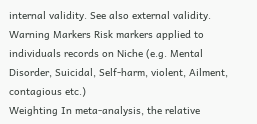internal validity. See also external validity.
Warning Markers Risk markers applied to individuals records on Niche (e.g. Mental Disorder, Suicidal, Self-harm, violent, Ailment, contagious etc.)
Weighting In meta-analysis, the relative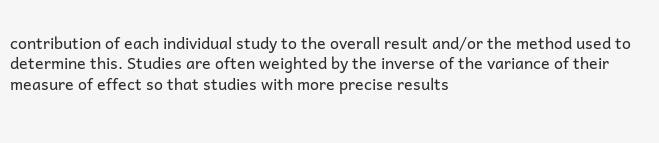contribution of each individual study to the overall result and/or the method used to determine this. Studies are often weighted by the inverse of the variance of their measure of effect so that studies with more precise results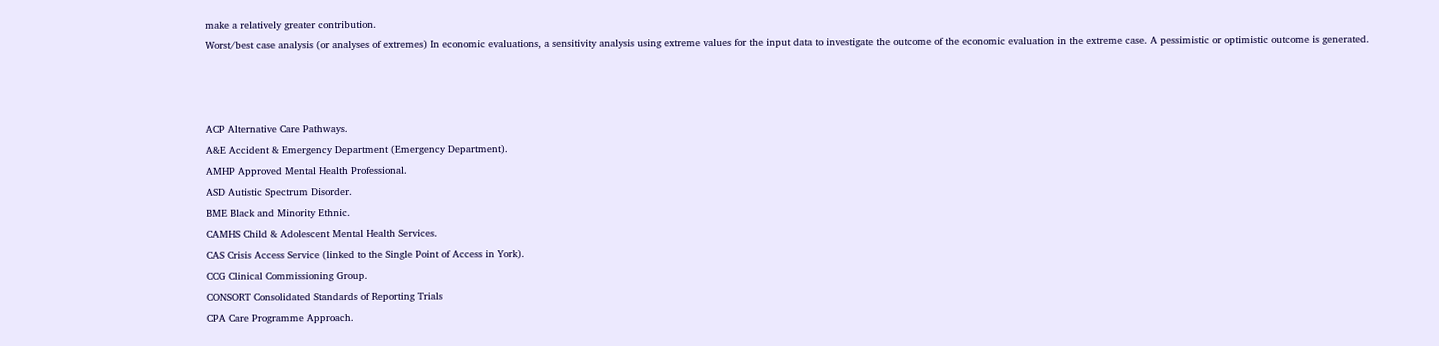make a relatively greater contribution.
Worst/best case analysis (or analyses of extremes) In economic evaluations, a sensitivity analysis using extreme values for the input data to investigate the outcome of the economic evaluation in the extreme case. A pessimistic or optimistic outcome is generated.



ACP Alternative Care Pathways.
A&E Accident & Emergency Department (Emergency Department).
AMHP Approved Mental Health Professional.
ASD Autistic Spectrum Disorder.
BME Black and Minority Ethnic.
CAMHS Child & Adolescent Mental Health Services.
CAS Crisis Access Service (linked to the Single Point of Access in York).
CCG Clinical Commissioning Group.
CONSORT Consolidated Standards of Reporting Trials
CPA Care Programme Approach.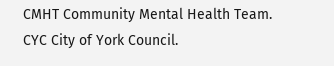CMHT Community Mental Health Team.
CYC City of York Council.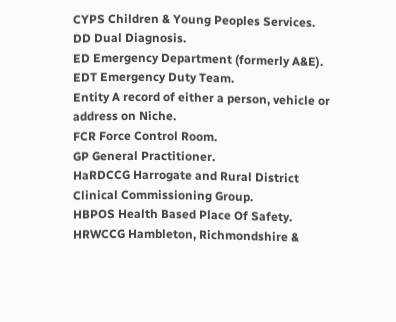CYPS Children & Young Peoples Services.
DD Dual Diagnosis.
ED Emergency Department (formerly A&E).
EDT Emergency Duty Team.
Entity A record of either a person, vehicle or address on Niche.
FCR Force Control Room.
GP General Practitioner.
HaRDCCG Harrogate and Rural District Clinical Commissioning Group.
HBPOS Health Based Place Of Safety.
HRWCCG Hambleton, Richmondshire &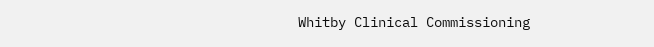Whitby Clinical Commissioning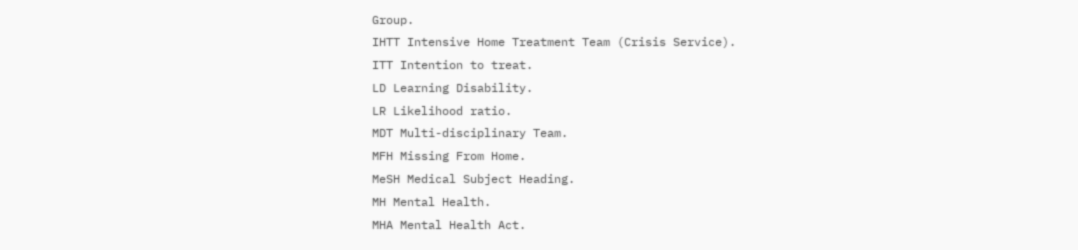Group.
IHTT Intensive Home Treatment Team (Crisis Service).
ITT Intention to treat.
LD Learning Disability.
LR Likelihood ratio.
MDT Multi-disciplinary Team.
MFH Missing From Home.
MeSH Medical Subject Heading.
MH Mental Health.
MHA Mental Health Act.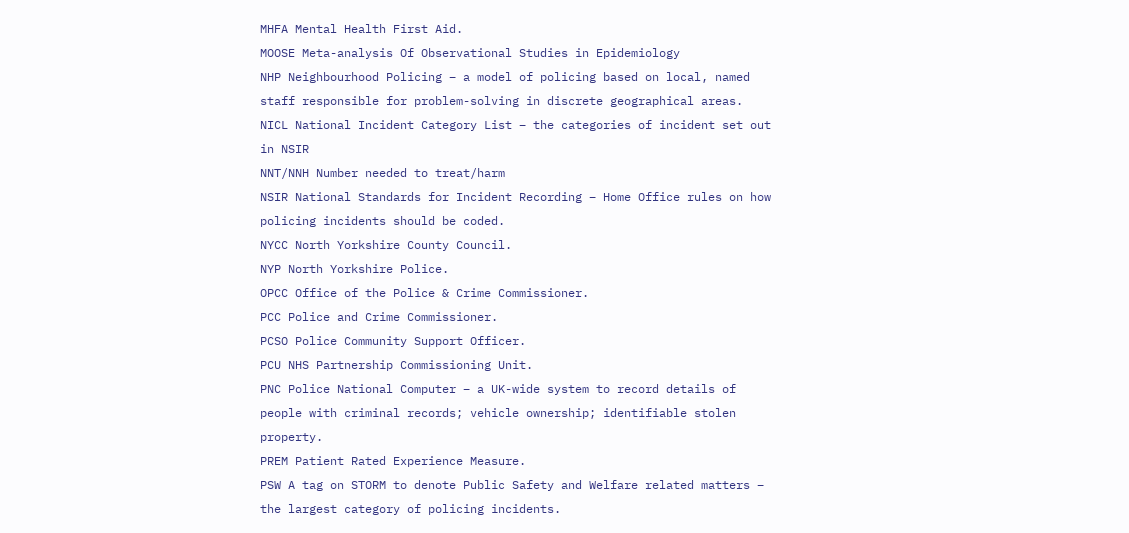MHFA Mental Health First Aid.
MOOSE Meta-analysis Of Observational Studies in Epidemiology
NHP Neighbourhood Policing – a model of policing based on local, named staff responsible for problem-solving in discrete geographical areas.
NICL National Incident Category List – the categories of incident set out in NSIR
NNT/NNH Number needed to treat/harm
NSIR National Standards for Incident Recording – Home Office rules on how policing incidents should be coded.
NYCC North Yorkshire County Council.
NYP North Yorkshire Police.
OPCC Office of the Police & Crime Commissioner.
PCC Police and Crime Commissioner.
PCSO Police Community Support Officer.
PCU NHS Partnership Commissioning Unit.
PNC Police National Computer – a UK-wide system to record details of people with criminal records; vehicle ownership; identifiable stolen property.
PREM Patient Rated Experience Measure.
PSW A tag on STORM to denote Public Safety and Welfare related matters – the largest category of policing incidents.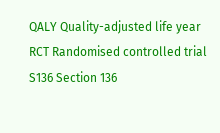QALY Quality-adjusted life year
RCT Randomised controlled trial
S136 Section 136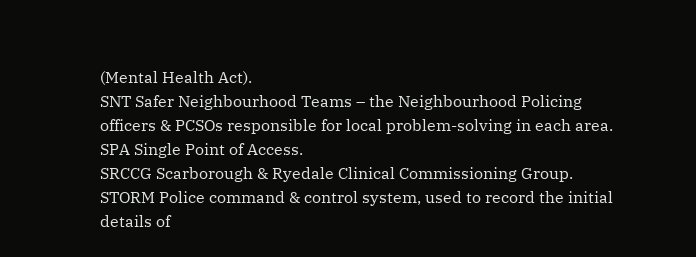(Mental Health Act).
SNT Safer Neighbourhood Teams – the Neighbourhood Policing officers & PCSOs responsible for local problem-solving in each area.
SPA Single Point of Access.
SRCCG Scarborough & Ryedale Clinical Commissioning Group.
STORM Police command & control system, used to record the initial details of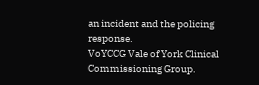an incident and the policing response.
VoYCCG Vale of York Clinical Commissioning Group.